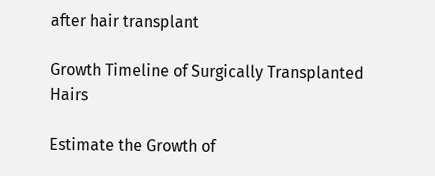after hair transplant

Growth Timeline of Surgically Transplanted Hairs

Estimate the Growth of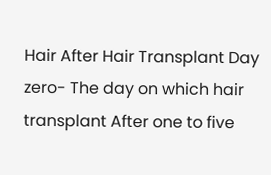Hair After Hair Transplant Day zero- The day on which hair transplant After one to five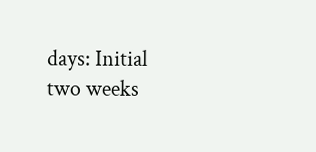days: Initial two weeks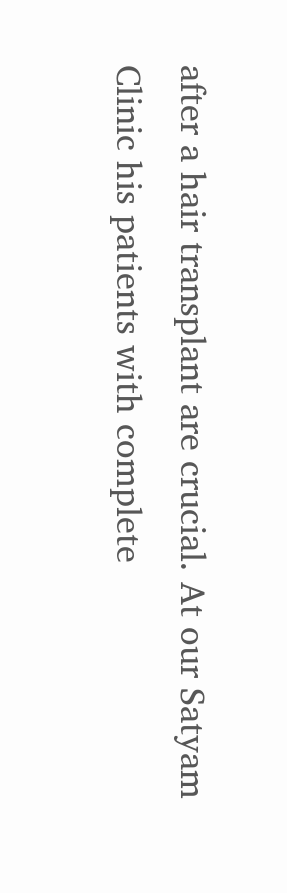after a hair transplant are crucial. At our Satyam Clinic his patients with complete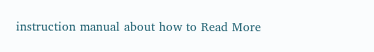instruction manual about how to Read More